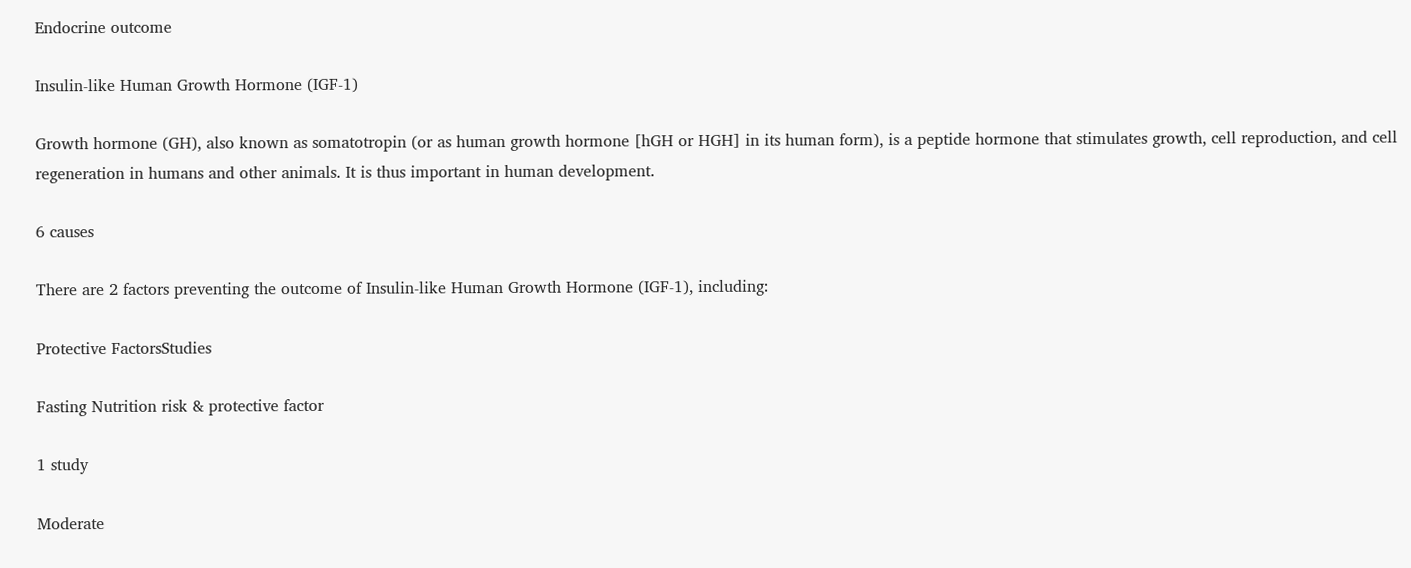Endocrine outcome

Insulin-like Human Growth Hormone (IGF-1)

Growth hormone (GH), also known as somatotropin (or as human growth hormone [hGH or HGH] in its human form), is a peptide hormone that stimulates growth, cell reproduction, and cell regeneration in humans and other animals. It is thus important in human development.

6 causes

There are 2 factors preventing the outcome of Insulin-like Human Growth Hormone (IGF-1), including:

Protective FactorsStudies

Fasting Nutrition risk & protective factor

1 study

Moderate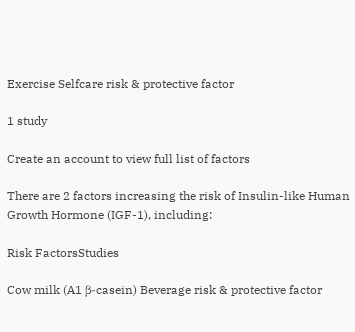Exercise Selfcare risk & protective factor

1 study

Create an account to view full list of factors

There are 2 factors increasing the risk of Insulin-like Human Growth Hormone (IGF-1), including:

Risk FactorsStudies

Cow milk (A1 β-casein) Beverage risk & protective factor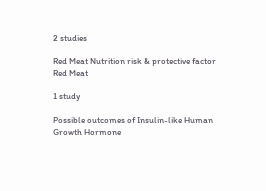2 studies

Red Meat Nutrition risk & protective factor
Red Meat

1 study

Possible outcomes of Insulin-like Human Growth Hormone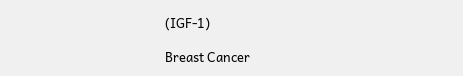(IGF-1)

Breast Cancer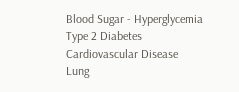Blood Sugar - Hyperglycemia
Type 2 Diabetes
Cardiovascular Disease
Lung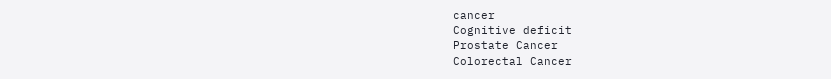cancer
Cognitive deficit
Prostate Cancer
Colorectal Cancer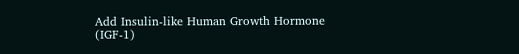Add Insulin-like Human Growth Hormone (IGF-1)